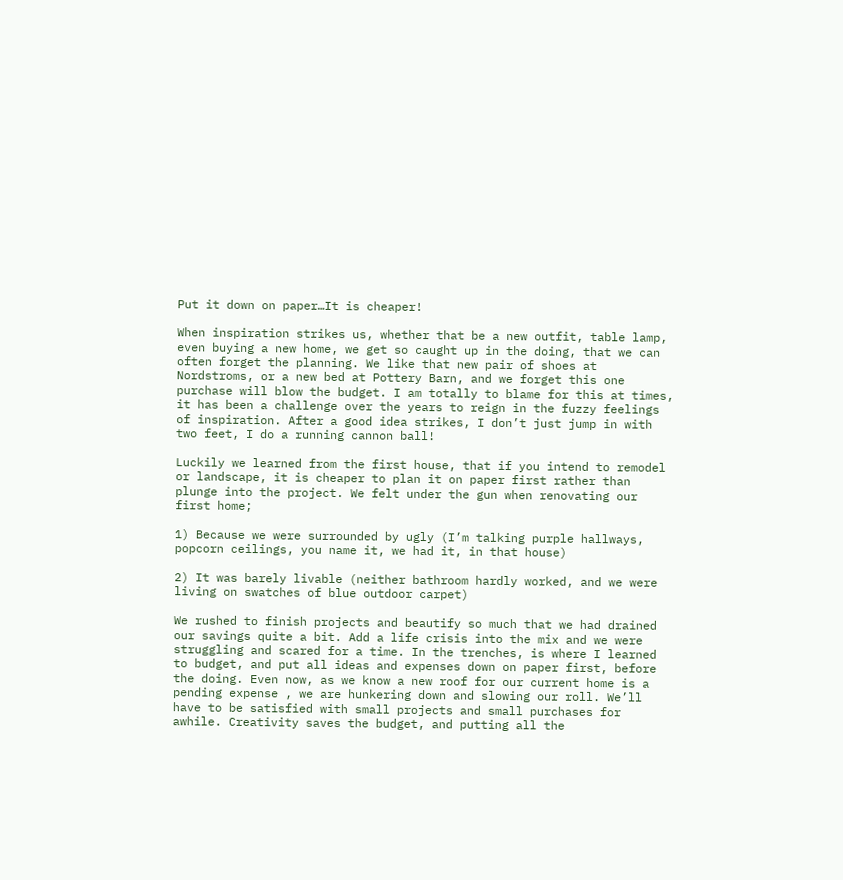Put it down on paper…It is cheaper!

When inspiration strikes us, whether that be a new outfit, table lamp, even buying a new home, we get so caught up in the doing, that we can often forget the planning. We like that new pair of shoes at Nordstroms, or a new bed at Pottery Barn, and we forget this one purchase will blow the budget. I am totally to blame for this at times, it has been a challenge over the years to reign in the fuzzy feelings of inspiration. After a good idea strikes, I don’t just jump in with two feet, I do a running cannon ball!

Luckily we learned from the first house, that if you intend to remodel or landscape, it is cheaper to plan it on paper first rather than plunge into the project. We felt under the gun when renovating our first home;

1) Because we were surrounded by ugly (I’m talking purple hallways, popcorn ceilings, you name it, we had it, in that house)

2) It was barely livable (neither bathroom hardly worked, and we were living on swatches of blue outdoor carpet)

We rushed to finish projects and beautify so much that we had drained our savings quite a bit. Add a life crisis into the mix and we were struggling and scared for a time. In the trenches, is where I learned to budget, and put all ideas and expenses down on paper first, before the doing. Even now, as we know a new roof for our current home is a pending expense , we are hunkering down and slowing our roll. We’ll have to be satisfied with small projects and small purchases for awhile. Creativity saves the budget, and putting all the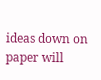ideas down on paper will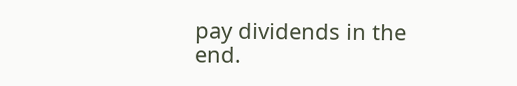pay dividends in the end.